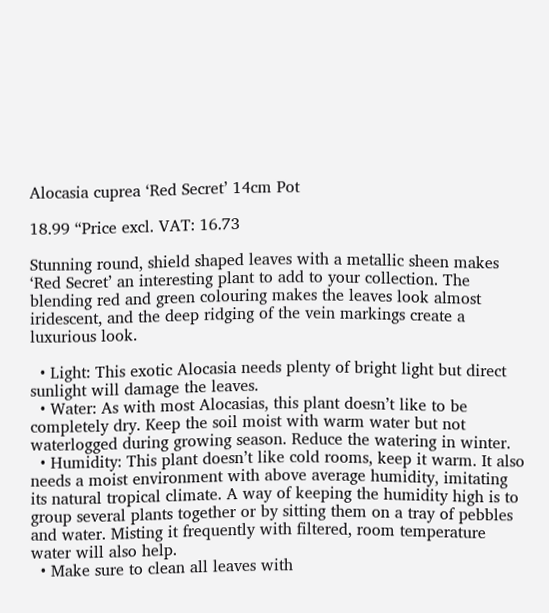Alocasia cuprea ‘Red Secret’ 14cm Pot

18.99 “Price excl. VAT: 16.73

Stunning round, shield shaped leaves with a metallic sheen makes ‘Red Secret’ an interesting plant to add to your collection. The blending red and green colouring makes the leaves look almost iridescent, and the deep ridging of the vein markings create a luxurious look.

  • Light: This exotic Alocasia needs plenty of bright light but direct sunlight will damage the leaves.
  • Water: As with most Alocasias, this plant doesn’t like to be completely dry. Keep the soil moist with warm water but not waterlogged during growing season. Reduce the watering in winter.
  • Humidity: This plant doesn’t like cold rooms, keep it warm. It also needs a moist environment with above average humidity, imitating its natural tropical climate. A way of keeping the humidity high is to group several plants together or by sitting them on a tray of pebbles and water. Misting it frequently with filtered, room temperature water will also help.
  • Make sure to clean all leaves with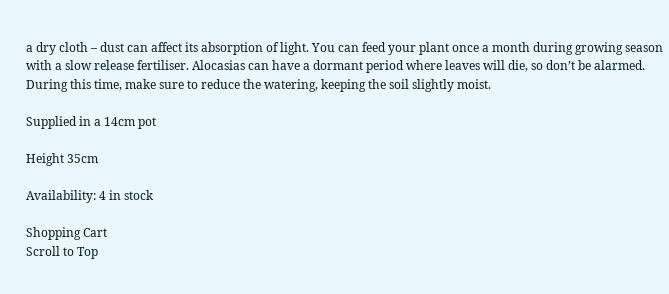a dry cloth – dust can affect its absorption of light. You can feed your plant once a month during growing season with a slow release fertiliser. Alocasias can have a dormant period where leaves will die, so don’t be alarmed. During this time, make sure to reduce the watering, keeping the soil slightly moist.

Supplied in a 14cm pot

Height 35cm

Availability: 4 in stock

Shopping Cart
Scroll to Top